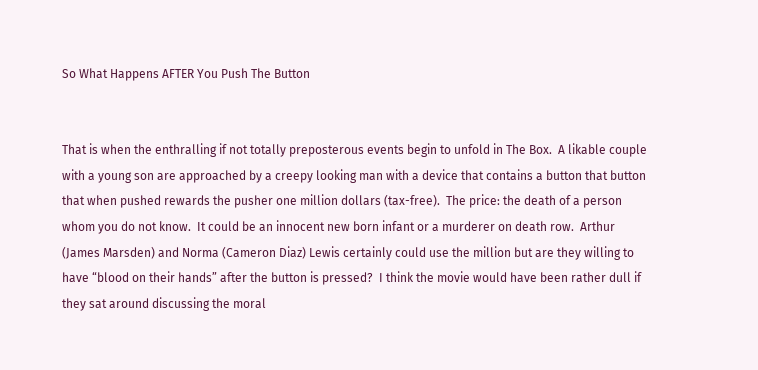So What Happens AFTER You Push The Button


That is when the enthralling if not totally preposterous events begin to unfold in The Box.  A likable couple with a young son are approached by a creepy looking man with a device that contains a button that button that when pushed rewards the pusher one million dollars (tax-free).  The price: the death of a person whom you do not know.  It could be an innocent new born infant or a murderer on death row.  Arthur (James Marsden) and Norma (Cameron Diaz) Lewis certainly could use the million but are they willing to have “blood on their hands” after the button is pressed?  I think the movie would have been rather dull if they sat around discussing the moral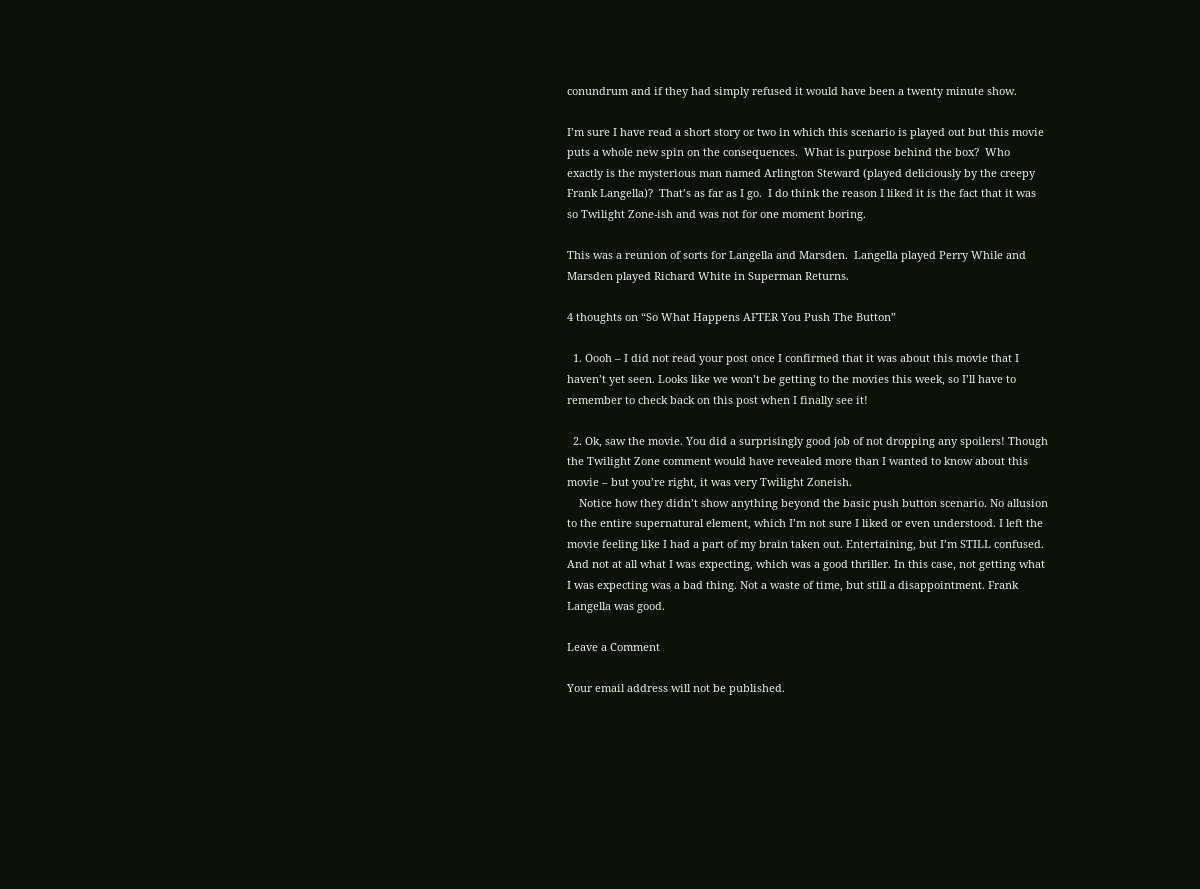conundrum and if they had simply refused it would have been a twenty minute show.

I’m sure I have read a short story or two in which this scenario is played out but this movie puts a whole new spin on the consequences.  What is purpose behind the box?  Who exactly is the mysterious man named Arlington Steward (played deliciously by the creepy Frank Langella)?  That’s as far as I go.  I do think the reason I liked it is the fact that it was so Twilight Zone-ish and was not for one moment boring.

This was a reunion of sorts for Langella and Marsden.  Langella played Perry While and Marsden played Richard White in Superman Returns.

4 thoughts on “So What Happens AFTER You Push The Button”

  1. Oooh – I did not read your post once I confirmed that it was about this movie that I haven’t yet seen. Looks like we won’t be getting to the movies this week, so I’ll have to remember to check back on this post when I finally see it!

  2. Ok, saw the movie. You did a surprisingly good job of not dropping any spoilers! Though the Twilight Zone comment would have revealed more than I wanted to know about this movie – but you’re right, it was very Twilight Zoneish.
    Notice how they didn’t show anything beyond the basic push button scenario. No allusion to the entire supernatural element, which I’m not sure I liked or even understood. I left the movie feeling like I had a part of my brain taken out. Entertaining, but I’m STILL confused. And not at all what I was expecting, which was a good thriller. In this case, not getting what I was expecting was a bad thing. Not a waste of time, but still a disappointment. Frank Langella was good.

Leave a Comment

Your email address will not be published.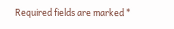Required fields are marked *